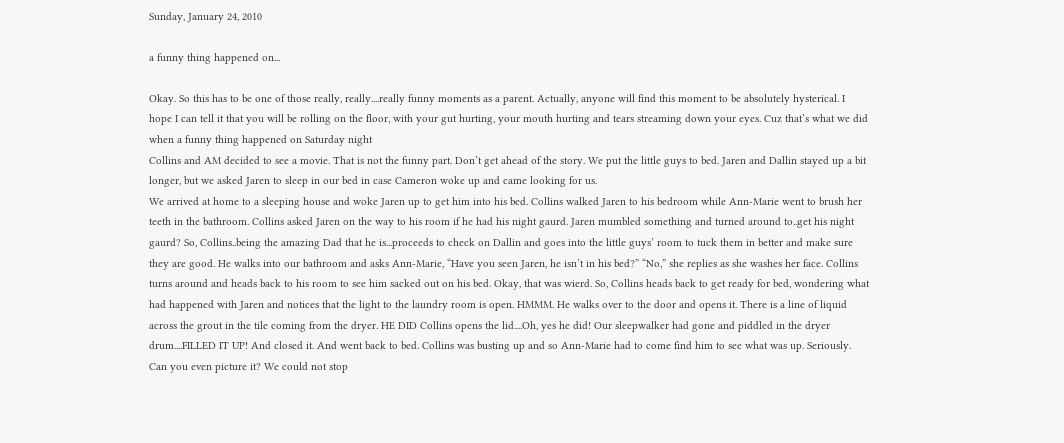Sunday, January 24, 2010

a funny thing happened on...

Okay. So this has to be one of those really, really....really funny moments as a parent. Actually, anyone will find this moment to be absolutely hysterical. I hope I can tell it that you will be rolling on the floor, with your gut hurting, your mouth hurting and tears streaming down your eyes. Cuz that’s what we did when a funny thing happened on Saturday night
Collins and AM decided to see a movie. That is not the funny part. Don’t get ahead of the story. We put the little guys to bed. Jaren and Dallin stayed up a bit longer, but we asked Jaren to sleep in our bed in case Cameron woke up and came looking for us.
We arrived at home to a sleeping house and woke Jaren up to get him into his bed. Collins walked Jaren to his bedroom while Ann-Marie went to brush her teeth in the bathroom. Collins asked Jaren on the way to his room if he had his night gaurd. Jaren mumbled something and turned around to..get his night gaurd? So, Collins..being the amazing Dad that he is...proceeds to check on Dallin and goes into the little guys’ room to tuck them in better and make sure they are good. He walks into our bathroom and asks Ann-Marie, “Have you seen Jaren, he isn’t in his bed?” “No,” she replies as she washes her face. Collins turns around and heads back to his room to see him sacked out on his bed. Okay, that was wierd. So, Collins heads back to get ready for bed, wondering what had happened with Jaren and notices that the light to the laundry room is open. HMMM. He walks over to the door and opens it. There is a line of liquid across the grout in the tile coming from the dryer. HE DID Collins opens the lid....Oh, yes he did! Our sleepwalker had gone and piddled in the dryer drum....FILLED IT UP! And closed it. And went back to bed. Collins was busting up and so Ann-Marie had to come find him to see what was up. Seriously. Can you even picture it? We could not stop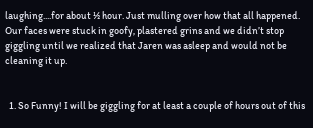laughing....for about ½ hour. Just mulling over how that all happened. Our faces were stuck in goofy, plastered grins and we didn’t stop giggling until we realized that Jaren was asleep and would not be cleaning it up.


  1. So Funny! I will be giggling for at least a couple of hours out of this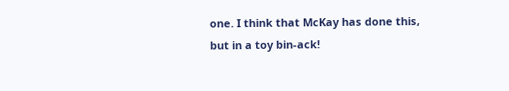one. I think that McKay has done this, but in a toy bin-ack!